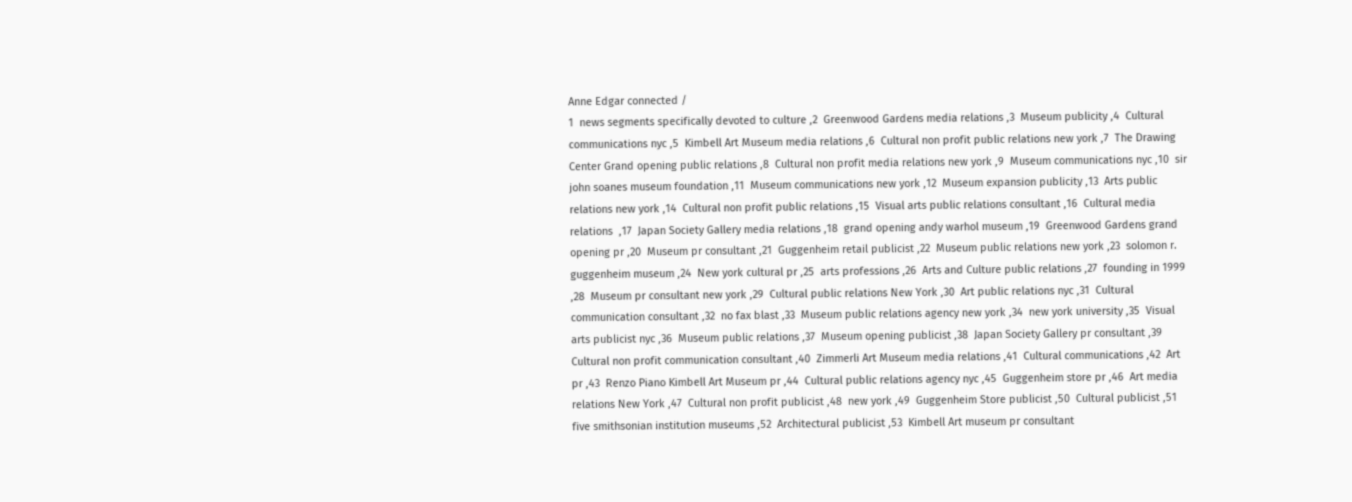Anne Edgar connected /
1  news segments specifically devoted to culture ,2  Greenwood Gardens media relations ,3  Museum publicity ,4  Cultural communications nyc ,5  Kimbell Art Museum media relations ,6  Cultural non profit public relations new york ,7  The Drawing Center Grand opening public relations ,8  Cultural non profit media relations new york ,9  Museum communications nyc ,10  sir john soanes museum foundation ,11  Museum communications new york ,12  Museum expansion publicity ,13  Arts public relations new york ,14  Cultural non profit public relations ,15  Visual arts public relations consultant ,16  Cultural media relations  ,17  Japan Society Gallery media relations ,18  grand opening andy warhol museum ,19  Greenwood Gardens grand opening pr ,20  Museum pr consultant ,21  Guggenheim retail publicist ,22  Museum public relations new york ,23  solomon r. guggenheim museum ,24  New york cultural pr ,25  arts professions ,26  Arts and Culture public relations ,27  founding in 1999 ,28  Museum pr consultant new york ,29  Cultural public relations New York ,30  Art public relations nyc ,31  Cultural communication consultant ,32  no fax blast ,33  Museum public relations agency new york ,34  new york university ,35  Visual arts publicist nyc ,36  Museum public relations ,37  Museum opening publicist ,38  Japan Society Gallery pr consultant ,39  Cultural non profit communication consultant ,40  Zimmerli Art Museum media relations ,41  Cultural communications ,42  Art pr ,43  Renzo Piano Kimbell Art Museum pr ,44  Cultural public relations agency nyc ,45  Guggenheim store pr ,46  Art media relations New York ,47  Cultural non profit publicist ,48  new york ,49  Guggenheim Store publicist ,50  Cultural publicist ,51  five smithsonian institution museums ,52  Architectural publicist ,53  Kimbell Art museum pr consultant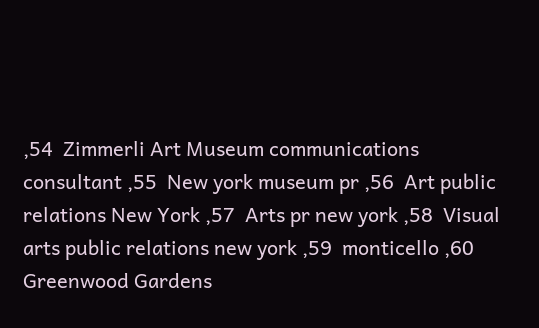,54  Zimmerli Art Museum communications consultant ,55  New york museum pr ,56  Art public relations New York ,57  Arts pr new york ,58  Visual arts public relations new york ,59  monticello ,60  Greenwood Gardens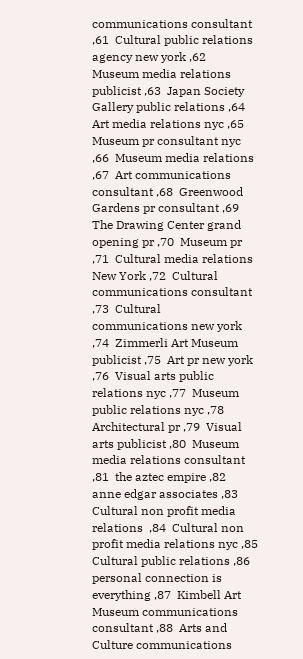communications consultant ,61  Cultural public relations agency new york ,62  Museum media relations publicist ,63  Japan Society Gallery public relations ,64  Art media relations nyc ,65  Museum pr consultant nyc ,66  Museum media relations ,67  Art communications consultant ,68  Greenwood Gardens pr consultant ,69  The Drawing Center grand opening pr ,70  Museum pr ,71  Cultural media relations New York ,72  Cultural communications consultant ,73  Cultural communications new york ,74  Zimmerli Art Museum publicist ,75  Art pr new york ,76  Visual arts public relations nyc ,77  Museum public relations nyc ,78  Architectural pr ,79  Visual arts publicist ,80  Museum media relations consultant ,81  the aztec empire ,82  anne edgar associates ,83  Cultural non profit media relations  ,84  Cultural non profit media relations nyc ,85  Cultural public relations ,86  personal connection is everything ,87  Kimbell Art Museum communications consultant ,88  Arts and Culture communications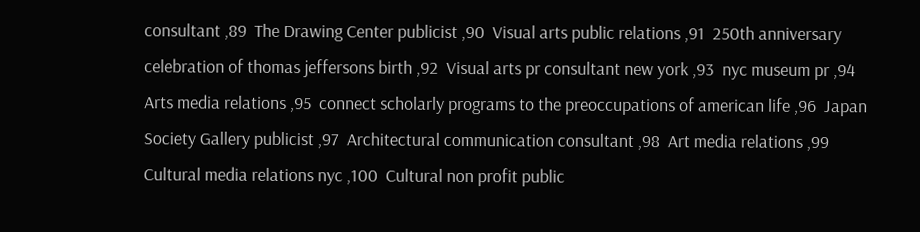consultant ,89  The Drawing Center publicist ,90  Visual arts public relations ,91  250th anniversary celebration of thomas jeffersons birth ,92  Visual arts pr consultant new york ,93  nyc museum pr ,94  Arts media relations ,95  connect scholarly programs to the preoccupations of american life ,96  Japan Society Gallery publicist ,97  Architectural communication consultant ,98  Art media relations ,99  Cultural media relations nyc ,100  Cultural non profit public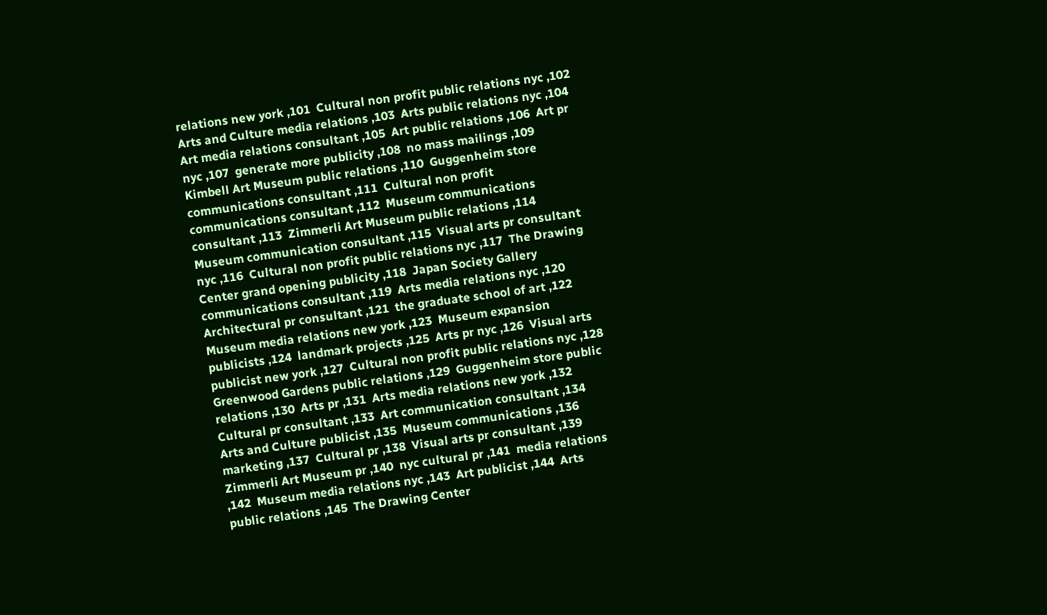relations new york ,101  Cultural non profit public relations nyc ,102  Arts and Culture media relations ,103  Arts public relations nyc ,104  Art media relations consultant ,105  Art public relations ,106  Art pr nyc ,107  generate more publicity ,108  no mass mailings ,109  Kimbell Art Museum public relations ,110  Guggenheim store communications consultant ,111  Cultural non profit communications consultant ,112  Museum communications consultant ,113  Zimmerli Art Museum public relations ,114  Museum communication consultant ,115  Visual arts pr consultant nyc ,116  Cultural non profit public relations nyc ,117  The Drawing Center grand opening publicity ,118  Japan Society Gallery communications consultant ,119  Arts media relations nyc ,120  Architectural pr consultant ,121  the graduate school of art ,122  Museum media relations new york ,123  Museum expansion publicists ,124  landmark projects ,125  Arts pr nyc ,126  Visual arts publicist new york ,127  Cultural non profit public relations nyc ,128  Greenwood Gardens public relations ,129  Guggenheim store public relations ,130  Arts pr ,131  Arts media relations new york ,132  Cultural pr consultant ,133  Art communication consultant ,134  Arts and Culture publicist ,135  Museum communications ,136  marketing ,137  Cultural pr ,138  Visual arts pr consultant ,139  Zimmerli Art Museum pr ,140  nyc cultural pr ,141  media relations ,142  Museum media relations nyc ,143  Art publicist ,144  Arts public relations ,145  The Drawing Center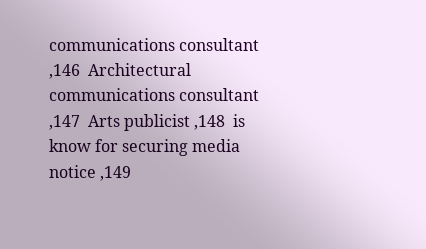communications consultant ,146  Architectural communications consultant ,147  Arts publicist ,148  is know for securing media notice ,149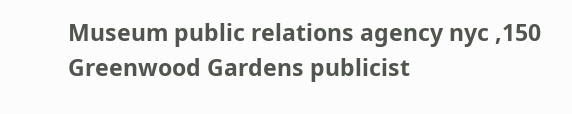Museum public relations agency nyc ,150  Greenwood Gardens publicist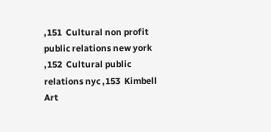,151  Cultural non profit public relations new york ,152  Cultural public relations nyc ,153  Kimbell Art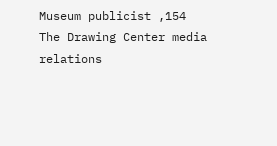Museum publicist ,154  The Drawing Center media relations